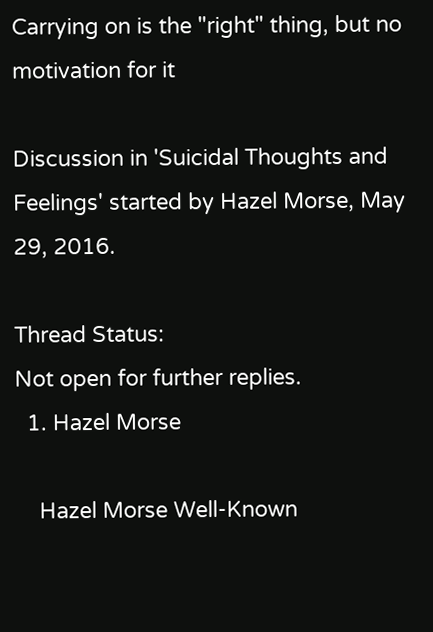Carrying on is the "right" thing, but no motivation for it

Discussion in 'Suicidal Thoughts and Feelings' started by Hazel Morse, May 29, 2016.

Thread Status:
Not open for further replies.
  1. Hazel Morse

    Hazel Morse Well-Known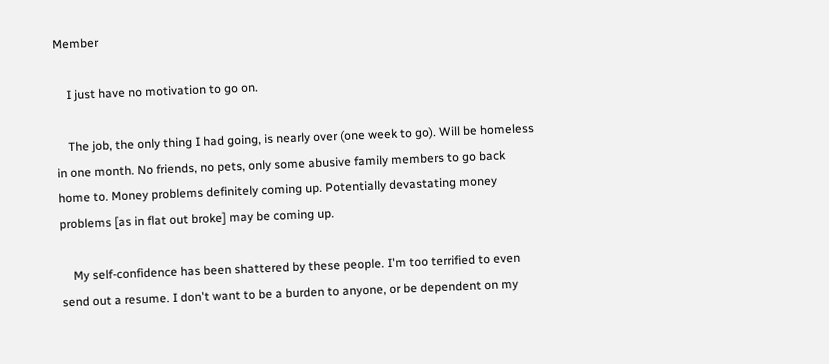Member

    I just have no motivation to go on.

    The job, the only thing I had going, is nearly over (one week to go). Will be homeless in one month. No friends, no pets, only some abusive family members to go back home to. Money problems definitely coming up. Potentially devastating money problems [as in flat out broke] may be coming up.

    My self-confidence has been shattered by these people. I'm too terrified to even send out a resume. I don't want to be a burden to anyone, or be dependent on my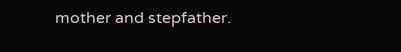mother and stepfather.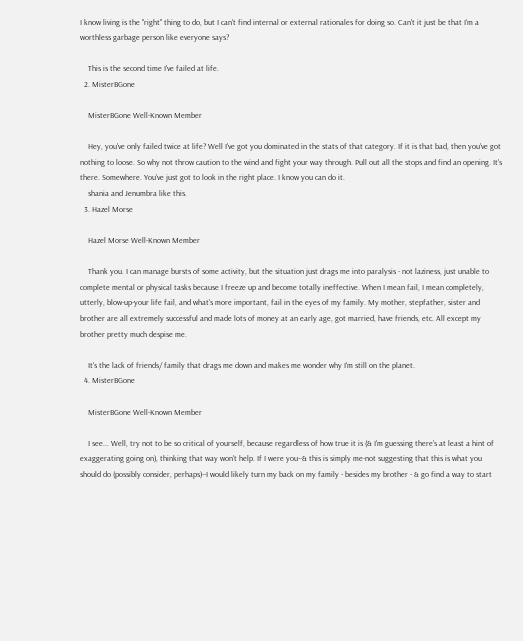I know living is the "right" thing to do, but I can't find internal or external rationales for doing so. Can't it just be that I'm a worthless garbage person like everyone says?

    This is the second time I've failed at life.
  2. MisterBGone

    MisterBGone Well-Known Member

    Hey, you've only failed twice at life? Well I've got you dominated in the stats of that category. If it is that bad, then you've got nothing to loose. So why not throw caution to the wind and fight your way through. Pull out all the stops and find an opening. It's there. Somewhere. You've just got to look in the right place. I know you can do it.
    shania and Jenumbra like this.
  3. Hazel Morse

    Hazel Morse Well-Known Member

    Thank you. I can manage bursts of some activity, but the situation just drags me into paralysis - not laziness, just unable to complete mental or physical tasks because I freeze up and become totally ineffective. When I mean fail, I mean completely, utterly, blow-up-your life fail, and what's more important, fail in the eyes of my family. My mother, stepfather, sister and brother are all extremely successful and made lots of money at an early age, got married, have friends, etc. All except my brother pretty much despise me.

    It's the lack of friends/ family that drags me down and makes me wonder why I'm still on the planet.
  4. MisterBGone

    MisterBGone Well-Known Member

    I see... Well, try not to be so critical of yourself, because regardless of how true it is (& I'm guessing there's at least a hint of exaggerating going on), thinking that way won't help. If I were you--& this is simply me-not suggesting that this is what you should do (possibly consider, perhaps)--I would likely turn my back on my family - besides my brother - & go find a way to start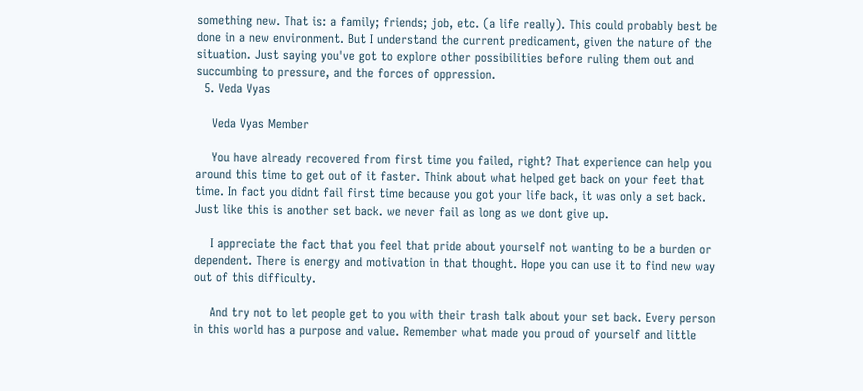something new. That is: a family; friends; job, etc. (a life really). This could probably best be done in a new environment. But I understand the current predicament, given the nature of the situation. Just saying you've got to explore other possibilities before ruling them out and succumbing to pressure, and the forces of oppression.
  5. Veda Vyas

    Veda Vyas Member

    You have already recovered from first time you failed, right? That experience can help you around this time to get out of it faster. Think about what helped get back on your feet that time. In fact you didnt fail first time because you got your life back, it was only a set back. Just like this is another set back. we never fail as long as we dont give up.

    I appreciate the fact that you feel that pride about yourself not wanting to be a burden or dependent. There is energy and motivation in that thought. Hope you can use it to find new way out of this difficulty.

    And try not to let people get to you with their trash talk about your set back. Every person in this world has a purpose and value. Remember what made you proud of yourself and little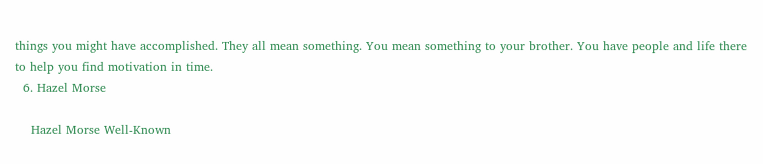things you might have accomplished. They all mean something. You mean something to your brother. You have people and life there to help you find motivation in time.
  6. Hazel Morse

    Hazel Morse Well-Known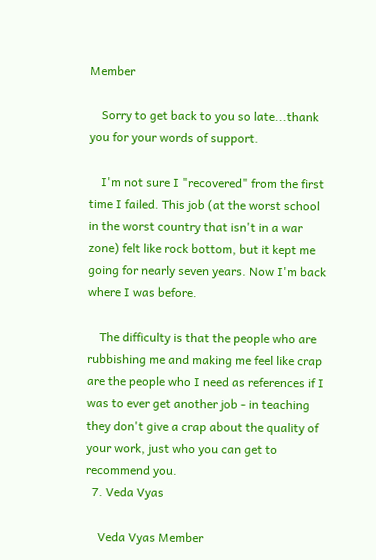Member

    Sorry to get back to you so late...thank you for your words of support.

    I'm not sure I "recovered" from the first time I failed. This job (at the worst school in the worst country that isn't in a war zone) felt like rock bottom, but it kept me going for nearly seven years. Now I'm back where I was before.

    The difficulty is that the people who are rubbishing me and making me feel like crap are the people who I need as references if I was to ever get another job - in teaching they don't give a crap about the quality of your work, just who you can get to recommend you.
  7. Veda Vyas

    Veda Vyas Member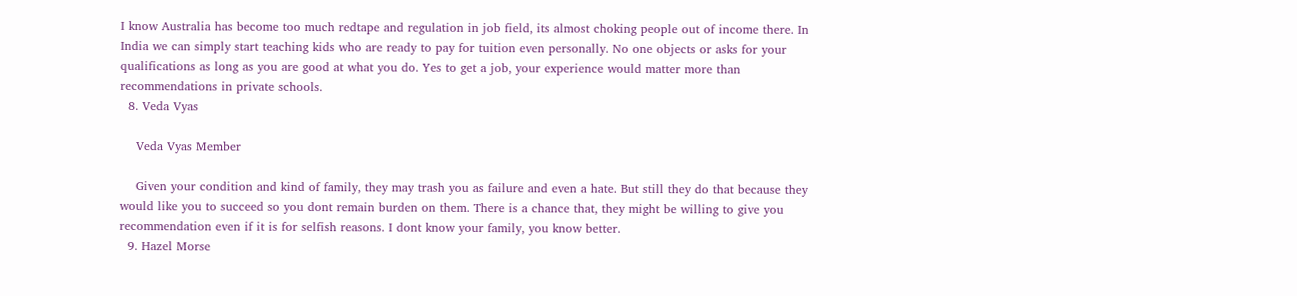I know Australia has become too much redtape and regulation in job field, its almost choking people out of income there. In India we can simply start teaching kids who are ready to pay for tuition even personally. No one objects or asks for your qualifications as long as you are good at what you do. Yes to get a job, your experience would matter more than recommendations in private schools.
  8. Veda Vyas

    Veda Vyas Member

    Given your condition and kind of family, they may trash you as failure and even a hate. But still they do that because they would like you to succeed so you dont remain burden on them. There is a chance that, they might be willing to give you recommendation even if it is for selfish reasons. I dont know your family, you know better.
  9. Hazel Morse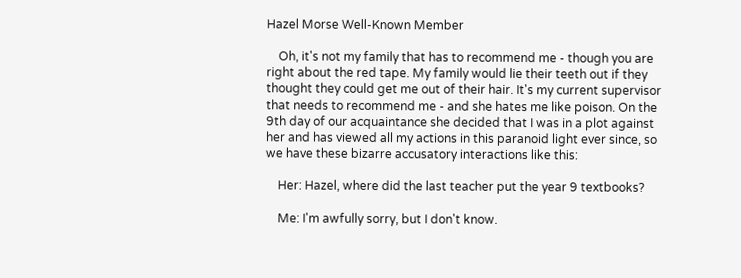Hazel Morse Well-Known Member

    Oh, it's not my family that has to recommend me - though you are right about the red tape. My family would lie their teeth out if they thought they could get me out of their hair. It's my current supervisor that needs to recommend me - and she hates me like poison. On the 9th day of our acquaintance she decided that I was in a plot against her and has viewed all my actions in this paranoid light ever since, so we have these bizarre accusatory interactions like this:

    Her: Hazel, where did the last teacher put the year 9 textbooks?

    Me: I'm awfully sorry, but I don't know.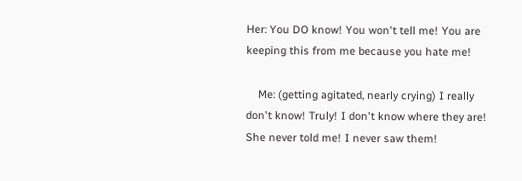Her: You DO know! You won't tell me! You are keeping this from me because you hate me!

    Me: (getting agitated, nearly crying) I really don't know! Truly! I don't know where they are! She never told me! I never saw them!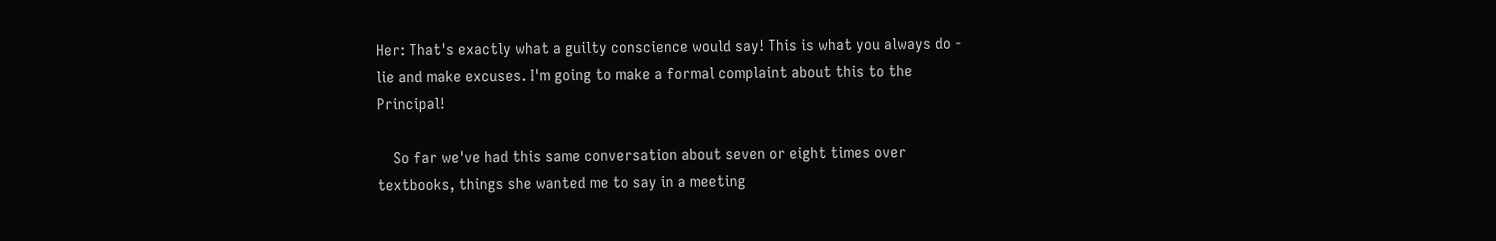Her: That's exactly what a guilty conscience would say! This is what you always do - lie and make excuses. I'm going to make a formal complaint about this to the Principal!

    So far we've had this same conversation about seven or eight times over textbooks, things she wanted me to say in a meeting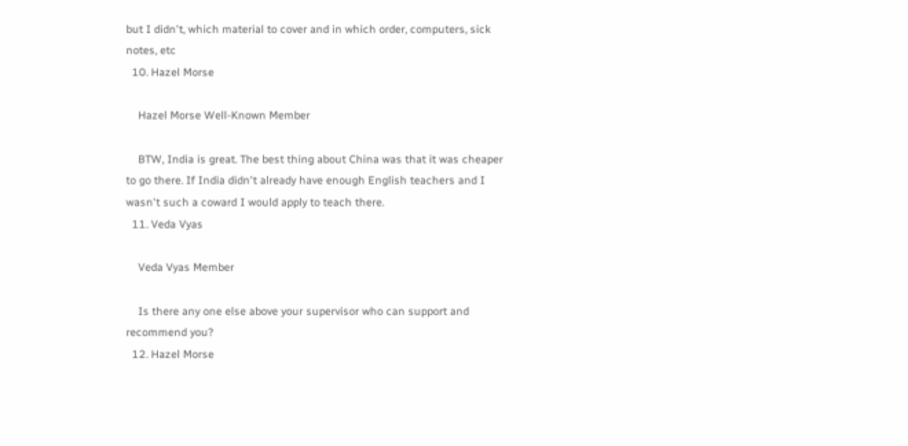but I didn't, which material to cover and in which order, computers, sick notes, etc
  10. Hazel Morse

    Hazel Morse Well-Known Member

    BTW, India is great. The best thing about China was that it was cheaper to go there. If India didn't already have enough English teachers and I wasn't such a coward I would apply to teach there.
  11. Veda Vyas

    Veda Vyas Member

    Is there any one else above your supervisor who can support and recommend you?
  12. Hazel Morse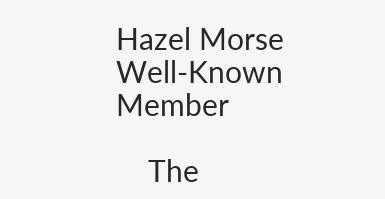Hazel Morse Well-Known Member

    The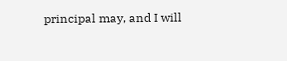principal may, and I will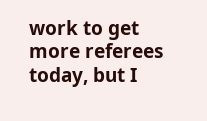work to get more referees today, but I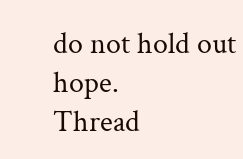do not hold out hope.
Thread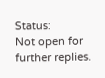Status:
Not open for further replies.